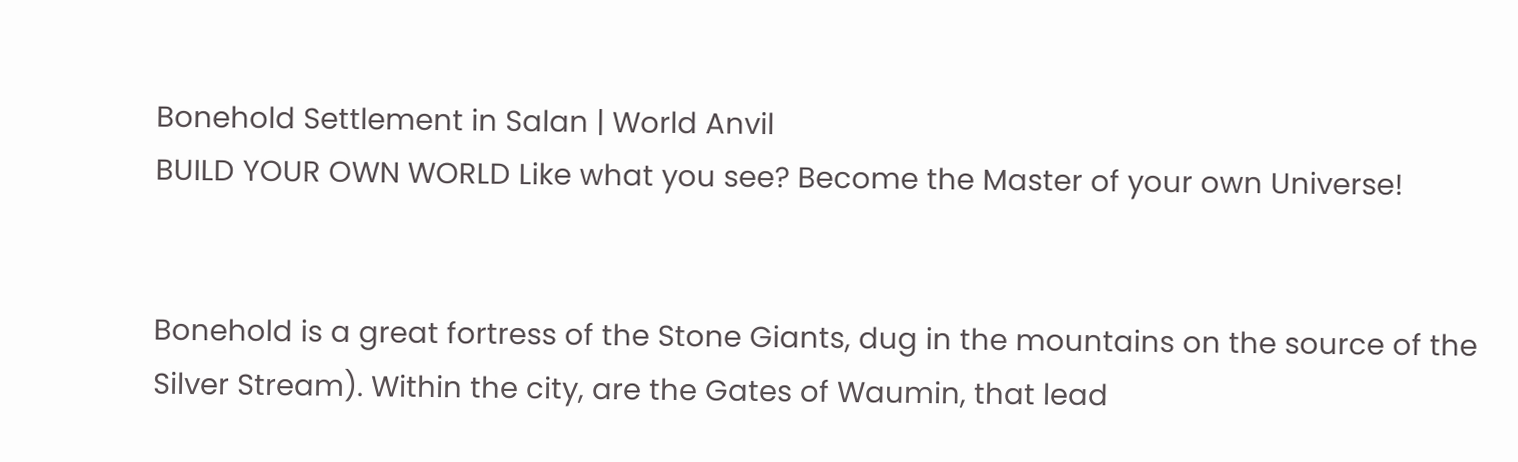Bonehold Settlement in Salan | World Anvil
BUILD YOUR OWN WORLD Like what you see? Become the Master of your own Universe!


Bonehold is a great fortress of the Stone Giants, dug in the mountains on the source of the Silver Stream). Within the city, are the Gates of Waumin, that lead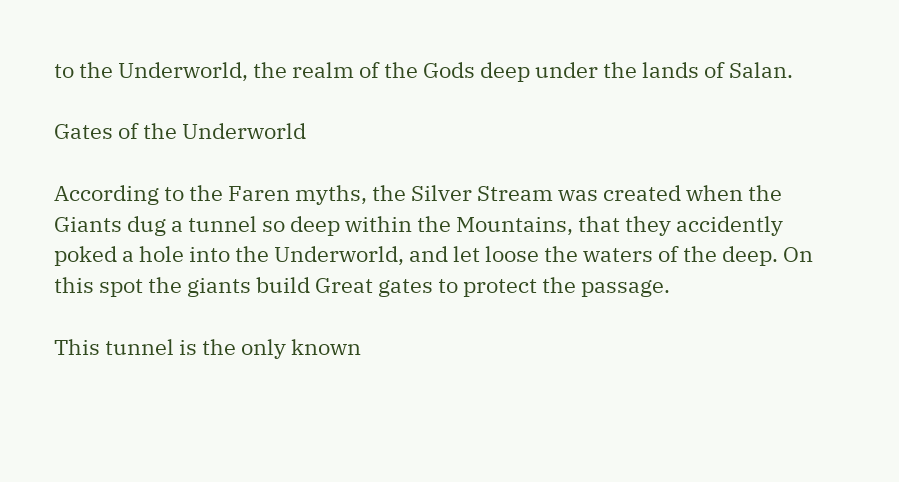to the Underworld, the realm of the Gods deep under the lands of Salan.

Gates of the Underworld

According to the Faren myths, the Silver Stream was created when the Giants dug a tunnel so deep within the Mountains, that they accidently poked a hole into the Underworld, and let loose the waters of the deep. On this spot the giants build Great gates to protect the passage.

This tunnel is the only known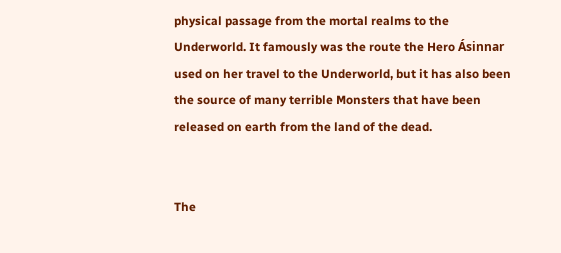physical passage from the mortal realms to the Underworld. It famously was the route the Hero Ásinnar used on her travel to the Underworld, but it has also been the source of many terrible Monsters that have been released on earth from the land of the dead.


The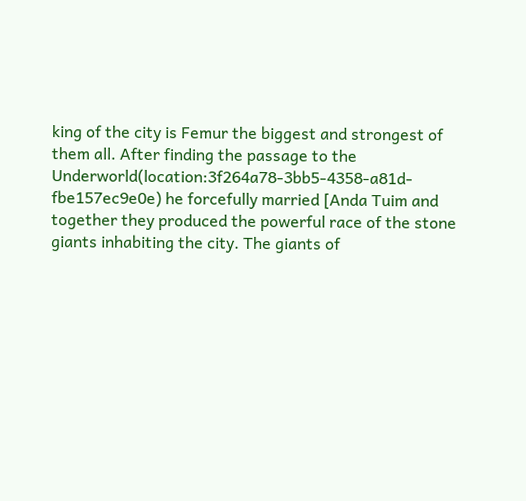king of the city is Femur the biggest and strongest of them all. After finding the passage to the Underworld(location:3f264a78-3bb5-4358-a81d-fbe157ec9e0e) he forcefully married [Anda Tuim and together they produced the powerful race of the stone giants inhabiting the city. The giants of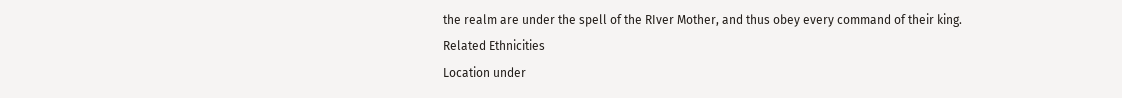the realm are under the spell of the RIver Mother, and thus obey every command of their king.
Related Ethnicities
Location under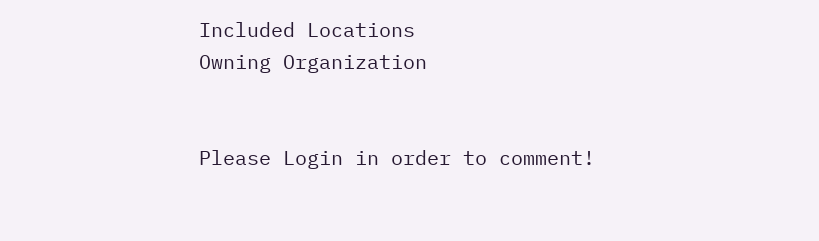Included Locations
Owning Organization


Please Login in order to comment!